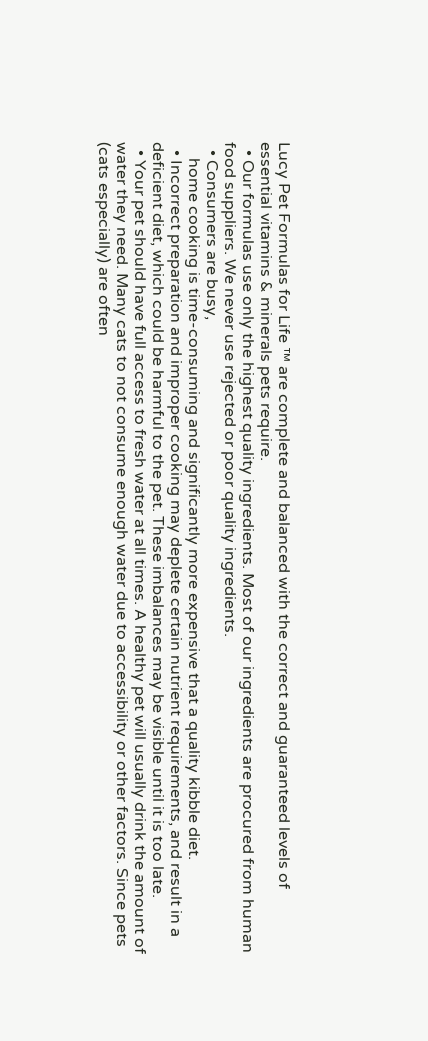Lucy Pet Formulas for Life ™ are complete and balanced with the correct and guaranteed levels of essential vitamins & minerals pets require.
  • Our formulas use only the highest quality ingredients. Most of our ingredients are procured from human food suppliers. We never use rejected or poor quality ingredients.
  • Consumers are busy,
    home cooking is time-consuming and significantly more expensive that a quality kibble diet.
  • Incorrect preparation and improper cooking may deplete certain nutrient requirements, and result in a deficient diet, which could be harmful to the pet. These imbalances may be visible until it is too late.
  • Your pet should have full access to fresh water at all times. A healthy pet will usually drink the amount of water they need. Many cats to not consume enough water due to accessibility or other factors. Since pets (cats especially) are often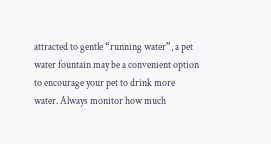attracted to gentle “running water”, a pet water fountain may be a convenient option to encourage your pet to drink more water. Always monitor how much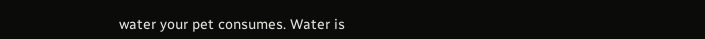water your pet consumes. Water is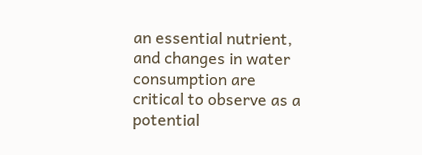an essential nutrient, and changes in water consumption are critical to observe as a potential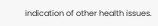indication of other health issues.